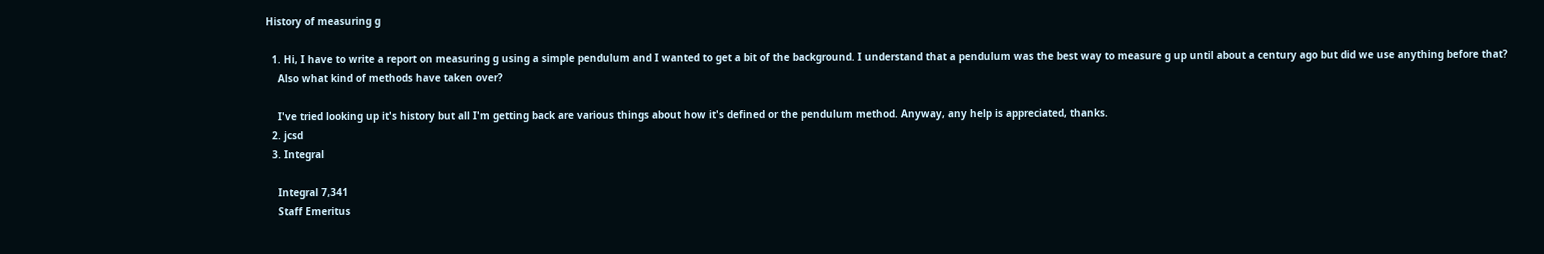History of measuring g

  1. Hi, I have to write a report on measuring g using a simple pendulum and I wanted to get a bit of the background. I understand that a pendulum was the best way to measure g up until about a century ago but did we use anything before that?
    Also what kind of methods have taken over?

    I've tried looking up it's history but all I'm getting back are various things about how it's defined or the pendulum method. Anyway, any help is appreciated, thanks.
  2. jcsd
  3. Integral

    Integral 7,341
    Staff Emeritus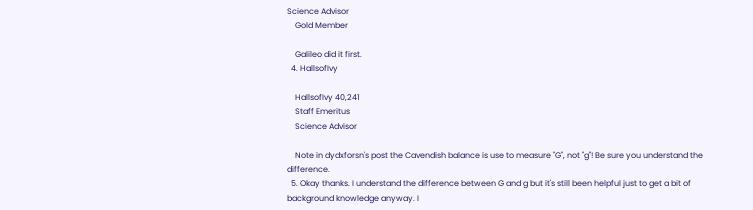Science Advisor
    Gold Member

    Galileo did it first.
  4. HallsofIvy

    HallsofIvy 40,241
    Staff Emeritus
    Science Advisor

    Note in dydxforsn's post the Cavendish balance is use to measure "G", not "g"! Be sure you understand the difference.
  5. Okay thanks. I understand the difference between G and g but it's still been helpful just to get a bit of background knowledge anyway. I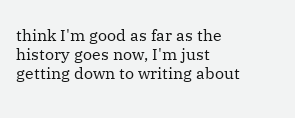think I'm good as far as the history goes now, I'm just getting down to writing about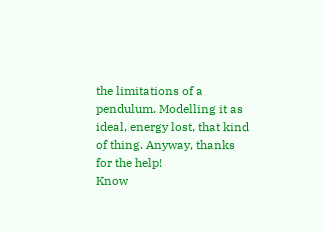the limitations of a pendulum. Modelling it as ideal, energy lost, that kind of thing. Anyway, thanks for the help!
Know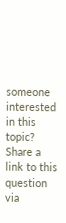someone interested in this topic? Share a link to this question via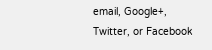email, Google+, Twitter, or Facebook